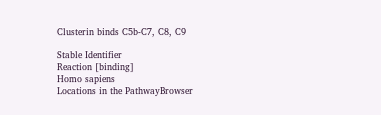Clusterin binds C5b-C7, C8, C9

Stable Identifier
Reaction [binding]
Homo sapiens
Locations in the PathwayBrowser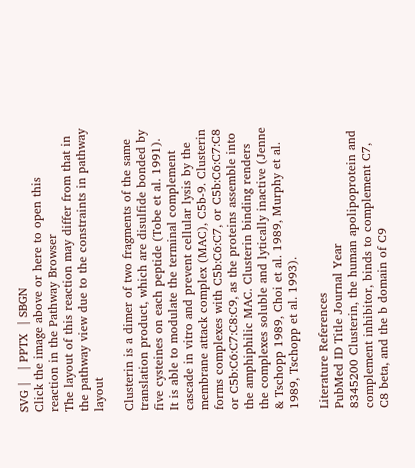SVG |   | PPTX  | SBGN
Click the image above or here to open this reaction in the Pathway Browser
The layout of this reaction may differ from that in the pathway view due to the constraints in pathway layout

Clusterin is a dimer of two fragments of the same translation product, which are disulfide bonded by five cysteines on each peptide (Tobe et al. 1991). It is able to modulate the terminal complement cascade in vitro and prevent cellular lysis by the membrane attack complex (MAC), C5b-9. Clusterin forms complexes with C5b:C6:C7, or C5b:C6:C7:C8 or C5b:C6:C7:C8:C9, as the proteins assemble into the amphiphilic MAC. Clusterin binding renders the complexes soluble and lytically inactive (Jenne & Tschopp 1989, Choi et al. 1989, Murphy et al. 1989, Tschopp et al. 1993).

Literature References
PubMed ID Title Journal Year
8345200 Clusterin, the human apolipoprotein and complement inhibitor, binds to complement C7, C8 beta, and the b domain of C9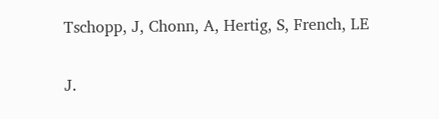Tschopp, J, Chonn, A, Hertig, S, French, LE

J.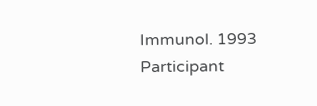Immunol. 1993
Participant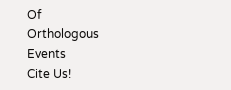Of
Orthologous Events
Cite Us!